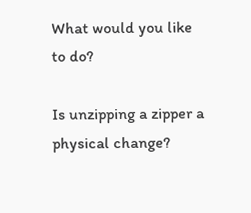What would you like to do?

Is unzipping a zipper a physical change?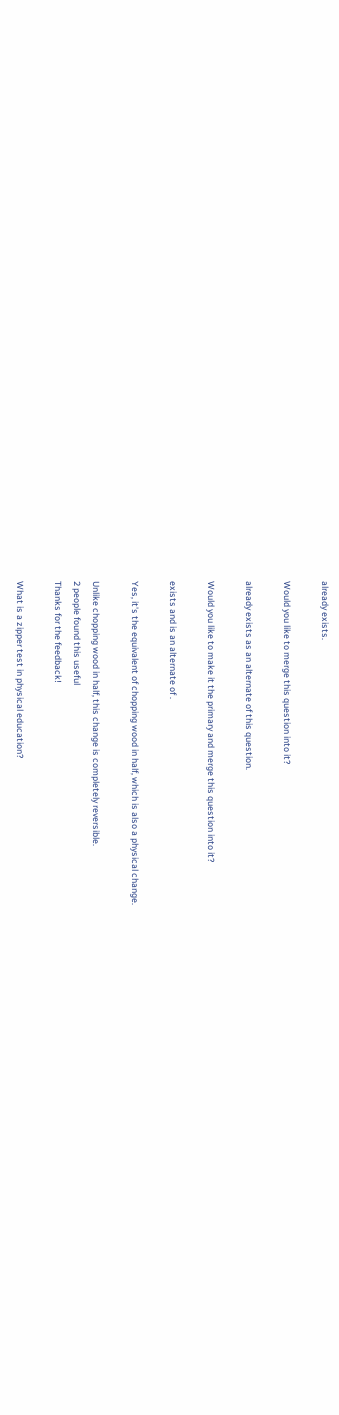already exists.

Would you like to merge this question into it?

already exists as an alternate of this question.

Would you like to make it the primary and merge this question into it?

exists and is an alternate of .

Yes, it's the equivalent of chopping wood in half, which is also a physical change.

Unlike chopping wood in half, this change is completely reversible.
2 people found this useful
Thanks for the feedback!

What is a zipper test in physical education?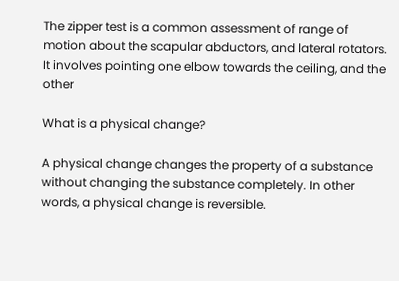The zipper test is a common assessment of range of motion about the scapular abductors, and lateral rotators. It involves pointing one elbow towards the ceiling, and the other

What is a physical change?

A physical change changes the property of a substance without changing the substance completely. In other words, a physical change is reversible.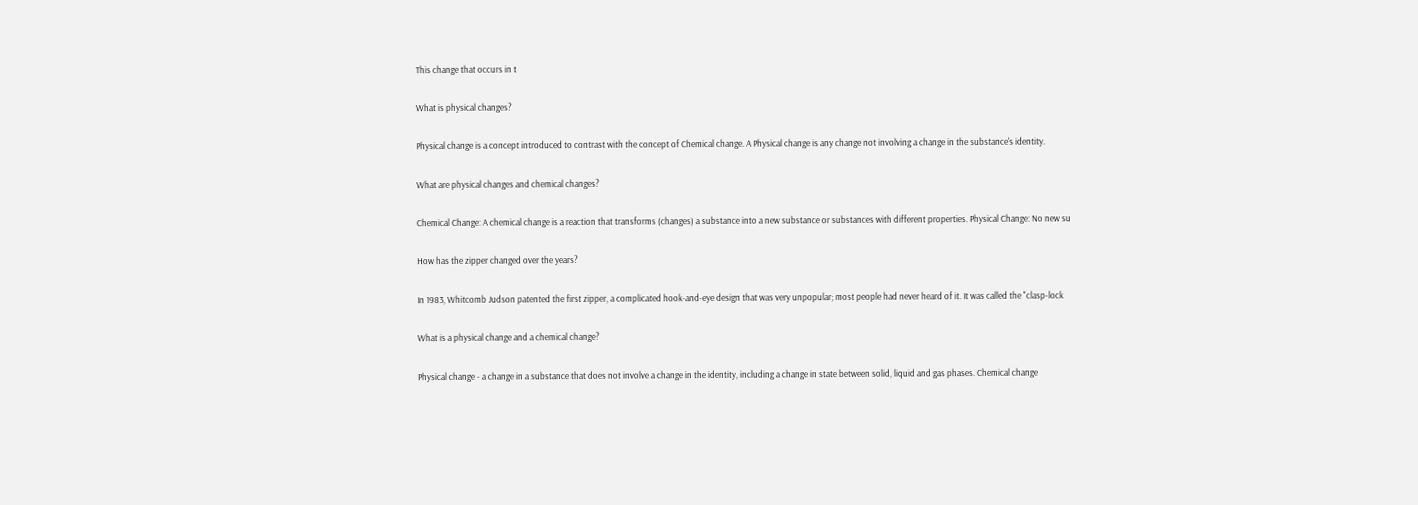This change that occurs in t

What is physical changes?

Physical change is a concept introduced to contrast with the concept of Chemical change. A Physical change is any change not involving a change in the substance's identity.

What are physical changes and chemical changes?

Chemical Change: A chemical change is a reaction that transforms (changes) a substance into a new substance or substances with different properties. Physical Change: No new su

How has the zipper changed over the years?

In 1983, Whitcomb Judson patented the first zipper, a complicated hook-and-eye design that was very unpopular; most people had never heard of it. It was called the "clasp-lock

What is a physical change and a chemical change?

Physical change - a change in a substance that does not involve a change in the identity, including a change in state between solid, liquid and gas phases. Chemical change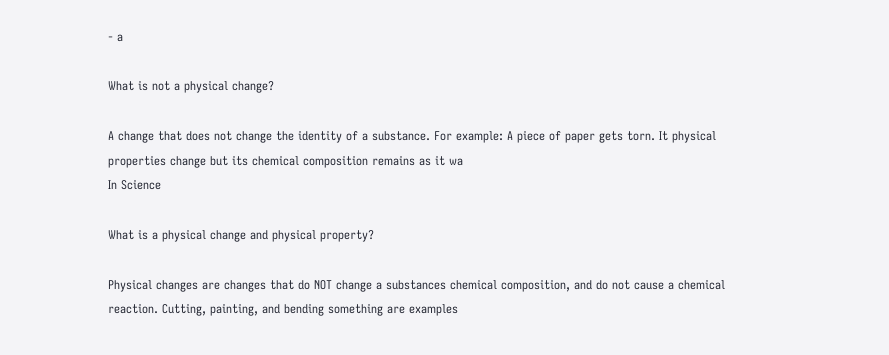- a

What is not a physical change?

A change that does not change the identity of a substance. For example: A piece of paper gets torn. It physical properties change but its chemical composition remains as it wa
In Science

What is a physical change and physical property?

Physical changes are changes that do NOT change a substances chemical composition, and do not cause a chemical reaction. Cutting, painting, and bending something are examples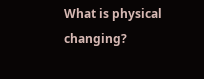What is physical changing?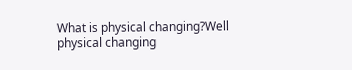What is physical changing?Well physical changing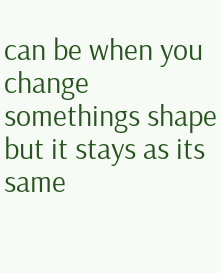can be when you change somethings shape but it stays as its same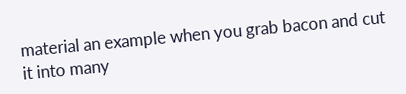material an example when you grab bacon and cut it into many